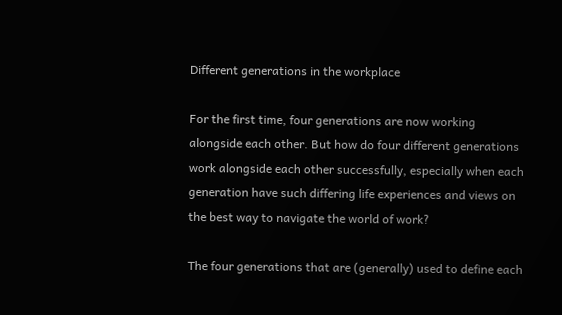Different generations in the workplace

For the first time, four generations are now working alongside each other. But how do four different generations work alongside each other successfully, especially when each generation have such differing life experiences and views on the best way to navigate the world of work?

The four generations that are (generally) used to define each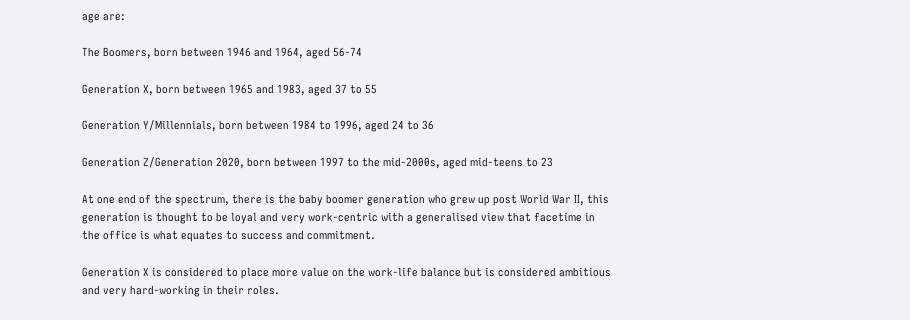age are:

The Boomers, born between 1946 and 1964, aged 56-74

Generation X, born between 1965 and 1983, aged 37 to 55

Generation Y/Millennials, born between 1984 to 1996, aged 24 to 36

Generation Z/Generation 2020, born between 1997 to the mid-2000s, aged mid-teens to 23

At one end of the spectrum, there is the baby boomer generation who grew up post World War II, this generation is thought to be loyal and very work-centric with a generalised view that facetime in the office is what equates to success and commitment.

Generation X is considered to place more value on the work-life balance but is considered ambitious and very hard-working in their roles.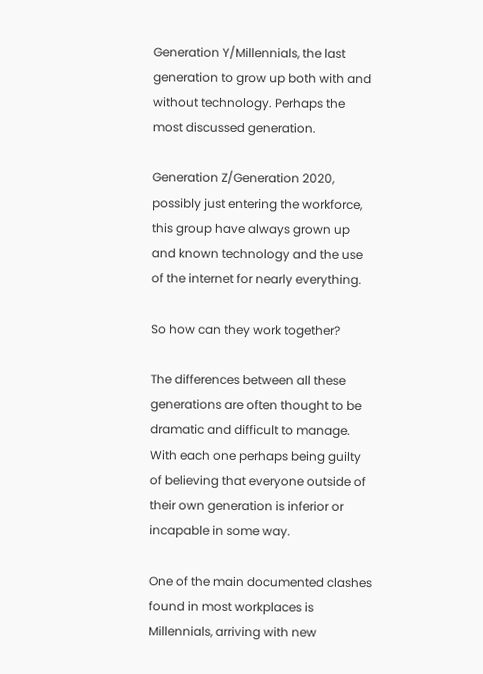Generation Y/Millennials, the last generation to grow up both with and without technology. Perhaps the most discussed generation.

Generation Z/Generation 2020, possibly just entering the workforce, this group have always grown up and known technology and the use of the internet for nearly everything.

So how can they work together?

The differences between all these generations are often thought to be dramatic and difficult to manage. With each one perhaps being guilty of believing that everyone outside of their own generation is inferior or incapable in some way.

One of the main documented clashes found in most workplaces is Millennials, arriving with new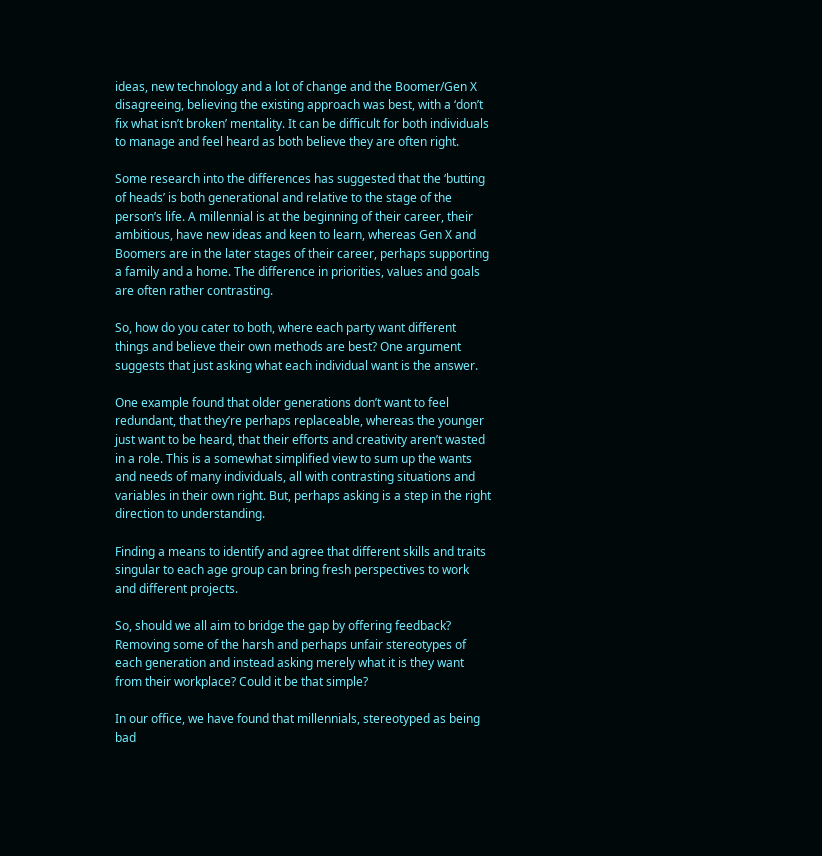ideas, new technology and a lot of change and the Boomer/Gen X disagreeing, believing the existing approach was best, with a ‘don’t fix what isn’t broken’ mentality. It can be difficult for both individuals to manage and feel heard as both believe they are often right.

Some research into the differences has suggested that the ‘butting of heads’ is both generational and relative to the stage of the person’s life. A millennial is at the beginning of their career, their ambitious, have new ideas and keen to learn, whereas Gen X and Boomers are in the later stages of their career, perhaps supporting a family and a home. The difference in priorities, values and goals are often rather contrasting.

So, how do you cater to both, where each party want different things and believe their own methods are best? One argument suggests that just asking what each individual want is the answer.

One example found that older generations don’t want to feel redundant, that they’re perhaps replaceable, whereas the younger just want to be heard, that their efforts and creativity aren’t wasted in a role. This is a somewhat simplified view to sum up the wants and needs of many individuals, all with contrasting situations and variables in their own right. But, perhaps asking is a step in the right direction to understanding.

Finding a means to identify and agree that different skills and traits singular to each age group can bring fresh perspectives to work and different projects.

So, should we all aim to bridge the gap by offering feedback? Removing some of the harsh and perhaps unfair stereotypes of each generation and instead asking merely what it is they want from their workplace? Could it be that simple?

In our office, we have found that millennials, stereotyped as being bad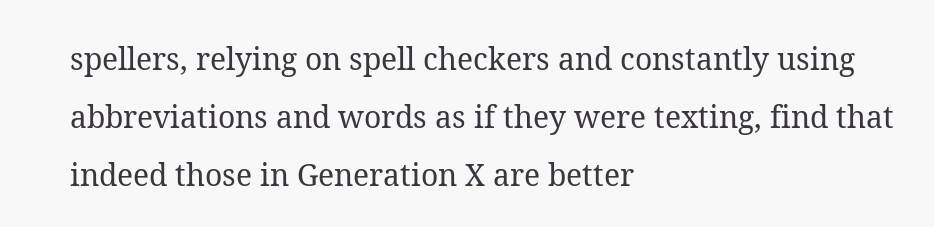spellers, relying on spell checkers and constantly using abbreviations and words as if they were texting, find that indeed those in Generation X are better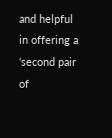and helpful in offering a ‘second pair of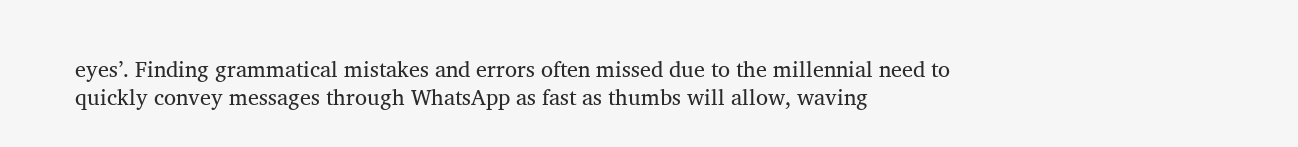eyes’. Finding grammatical mistakes and errors often missed due to the millennial need to quickly convey messages through WhatsApp as fast as thumbs will allow, waving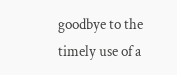goodbye to the timely use of a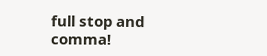full stop and comma!